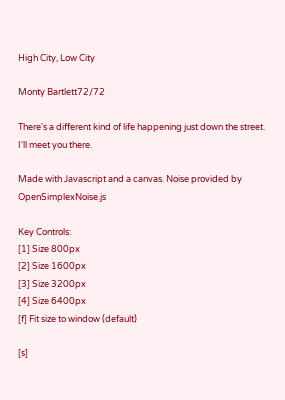High City, Low City

Monty Bartlett72/72

There's a different kind of life happening just down the street. I'll meet you there.

Made with Javascript and a canvas. Noise provided by OpenSimplexNoise.js

Key Controls:
[1] Size 800px
[2] Size 1600px
[3] Size 3200px
[4] Size 6400px
[f] Fit size to window (default)

[s]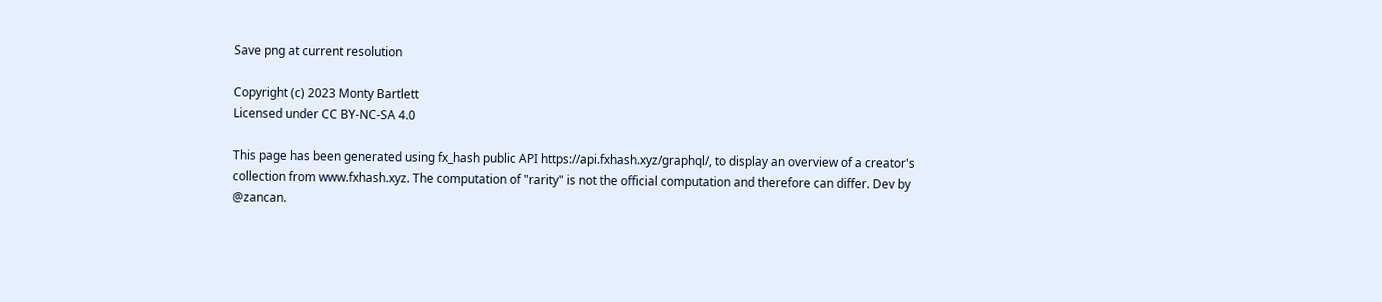Save png at current resolution

Copyright (c) 2023 Monty Bartlett
Licensed under CC BY-NC-SA 4.0

This page has been generated using fx_hash public API https://api.fxhash.xyz/graphql/, to display an overview of a creator's collection from www.fxhash.xyz. The computation of "rarity" is not the official computation and therefore can differ. Dev by @zancan.